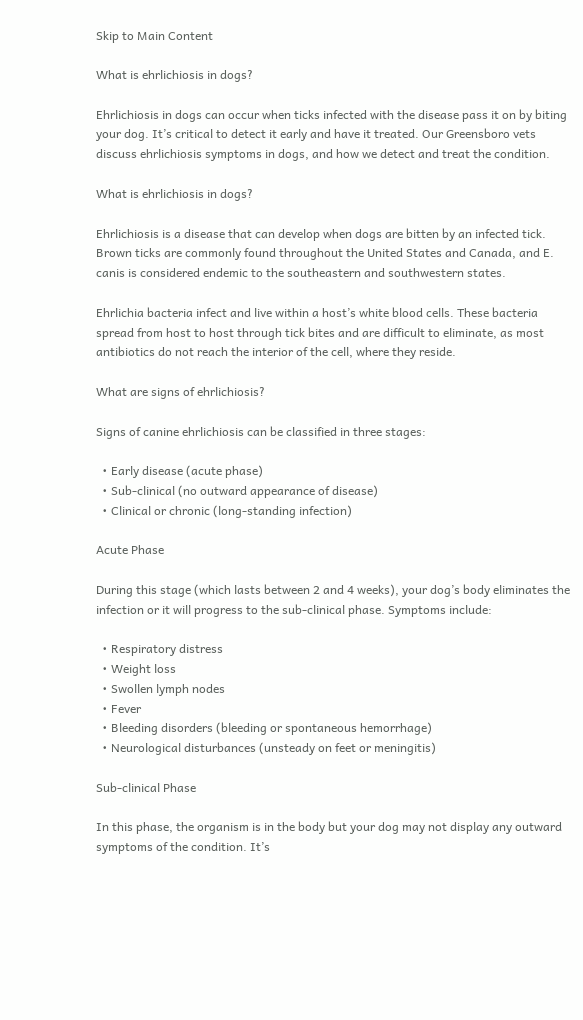Skip to Main Content

What is ehrlichiosis in dogs?

Ehrlichiosis in dogs can occur when ticks infected with the disease pass it on by biting your dog. It’s critical to detect it early and have it treated. Our Greensboro vets discuss ehrlichiosis symptoms in dogs, and how we detect and treat the condition.

What is ehrlichiosis in dogs?

Ehrlichiosis is a disease that can develop when dogs are bitten by an infected tick. Brown ticks are commonly found throughout the United States and Canada, and E. canis is considered endemic to the southeastern and southwestern states.

Ehrlichia bacteria infect and live within a host’s white blood cells. These bacteria spread from host to host through tick bites and are difficult to eliminate, as most antibiotics do not reach the interior of the cell, where they reside.

What are signs of ehrlichiosis?

Signs of canine ehrlichiosis can be classified in three stages:

  • Early disease (acute phase)
  • Sub-clinical (no outward appearance of disease)
  • Clinical or chronic (long-standing infection)

Acute Phase

During this stage (which lasts between 2 and 4 weeks), your dog’s body eliminates the infection or it will progress to the sub-clinical phase. Symptoms include:

  • Respiratory distress
  • Weight loss
  • Swollen lymph nodes
  • Fever
  • Bleeding disorders (bleeding or spontaneous hemorrhage)
  • Neurological disturbances (unsteady on feet or meningitis)

Sub-clinical Phase

In this phase, the organism is in the body but your dog may not display any outward symptoms of the condition. It’s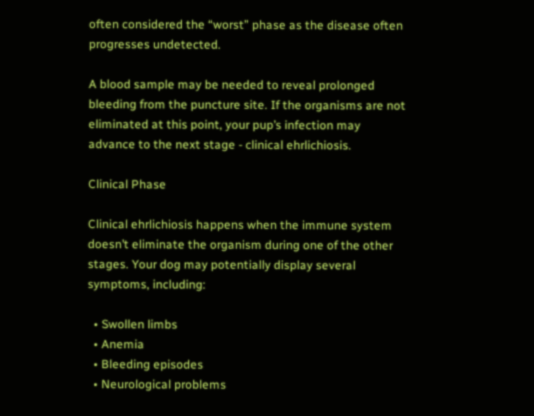often considered the “worst” phase as the disease often progresses undetected.

A blood sample may be needed to reveal prolonged bleeding from the puncture site. If the organisms are not eliminated at this point, your pup’s infection may advance to the next stage - clinical ehrlichiosis.

Clinical Phase

Clinical ehrlichiosis happens when the immune system doesn’t eliminate the organism during one of the other stages. Your dog may potentially display several symptoms, including:

  • Swollen limbs
  • Anemia
  • Bleeding episodes
  • Neurological problems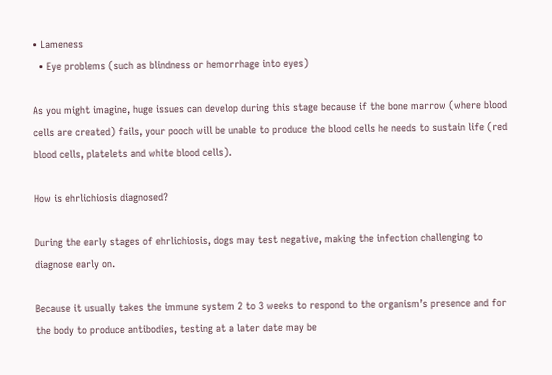• Lameness
  • Eye problems (such as blindness or hemorrhage into eyes)

As you might imagine, huge issues can develop during this stage because if the bone marrow (where blood cells are created) fails, your pooch will be unable to produce the blood cells he needs to sustain life (red blood cells, platelets and white blood cells).

How is ehrlichiosis diagnosed?

During the early stages of ehrlichiosis, dogs may test negative, making the infection challenging to diagnose early on.

Because it usually takes the immune system 2 to 3 weeks to respond to the organism’s presence and for the body to produce antibodies, testing at a later date may be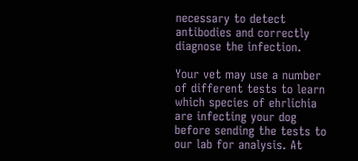necessary to detect antibodies and correctly diagnose the infection.

Your vet may use a number of different tests to learn which species of ehrlichia are infecting your dog before sending the tests to our lab for analysis. At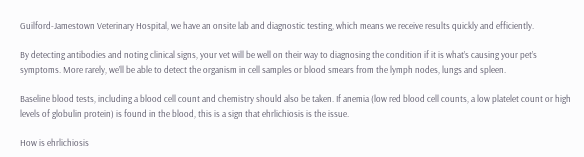Guilford-Jamestown Veterinary Hospital, we have an onsite lab and diagnostic testing, which means we receive results quickly and efficiently.

By detecting antibodies and noting clinical signs, your vet will be well on their way to diagnosing the condition if it is what’s causing your pet’s symptoms. More rarely, we’ll be able to detect the organism in cell samples or blood smears from the lymph nodes, lungs and spleen.

Baseline blood tests, including a blood cell count and chemistry should also be taken. If anemia (low red blood cell counts, a low platelet count or high levels of globulin protein) is found in the blood, this is a sign that ehrlichiosis is the issue.

How is ehrlichiosis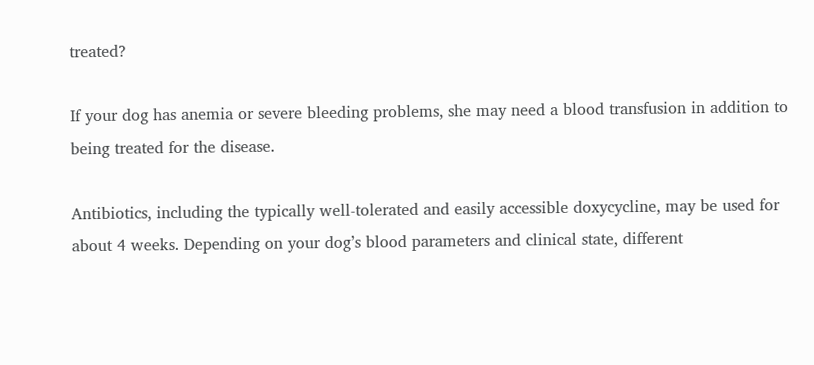treated?

If your dog has anemia or severe bleeding problems, she may need a blood transfusion in addition to being treated for the disease.

Antibiotics, including the typically well-tolerated and easily accessible doxycycline, may be used for about 4 weeks. Depending on your dog’s blood parameters and clinical state, different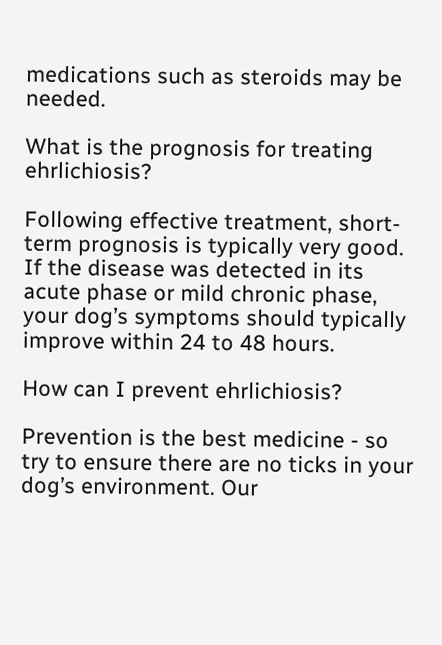medications such as steroids may be needed.

What is the prognosis for treating ehrlichiosis?

Following effective treatment, short-term prognosis is typically very good. If the disease was detected in its acute phase or mild chronic phase, your dog’s symptoms should typically improve within 24 to 48 hours.

How can I prevent ehrlichiosis?

Prevention is the best medicine - so try to ensure there are no ticks in your dog’s environment. Our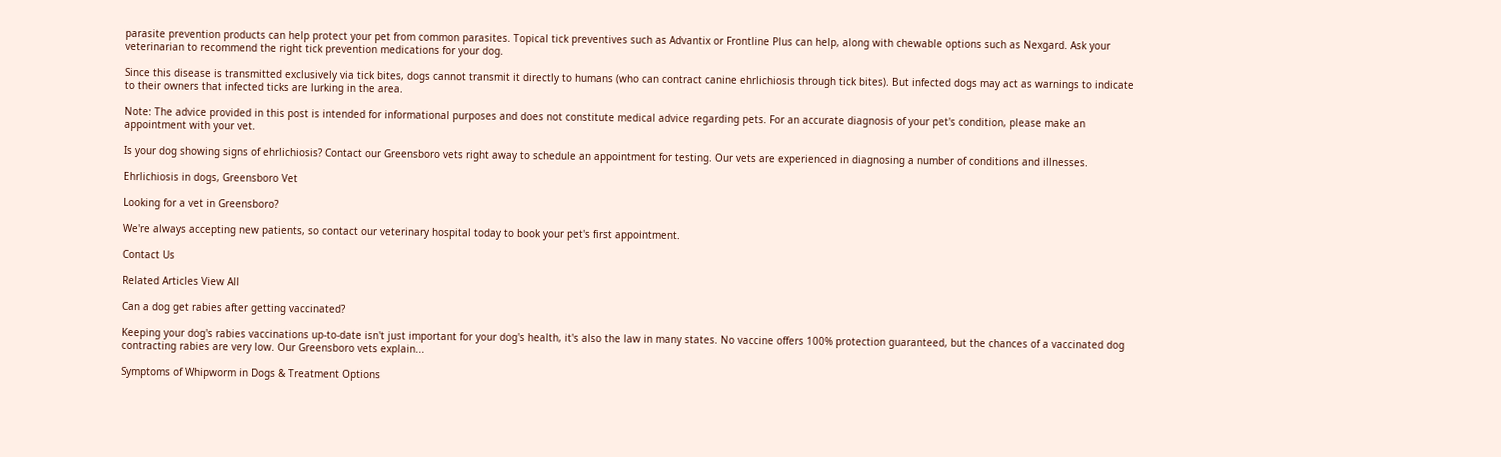parasite prevention products can help protect your pet from common parasites. Topical tick preventives such as Advantix or Frontline Plus can help, along with chewable options such as Nexgard. Ask your veterinarian to recommend the right tick prevention medications for your dog.

Since this disease is transmitted exclusively via tick bites, dogs cannot transmit it directly to humans (who can contract canine ehrlichiosis through tick bites). But infected dogs may act as warnings to indicate to their owners that infected ticks are lurking in the area.

Note: The advice provided in this post is intended for informational purposes and does not constitute medical advice regarding pets. For an accurate diagnosis of your pet's condition, please make an appointment with your vet.

Is your dog showing signs of ehrlichiosis? Contact our Greensboro vets right away to schedule an appointment for testing. Our vets are experienced in diagnosing a number of conditions and illnesses.

Ehrlichiosis in dogs, Greensboro Vet

Looking for a vet in Greensboro?

We're always accepting new patients, so contact our veterinary hospital today to book your pet's first appointment.

Contact Us

Related Articles View All

Can a dog get rabies after getting vaccinated?

Keeping your dog's rabies vaccinations up-to-date isn't just important for your dog's health, it's also the law in many states. No vaccine offers 100% protection guaranteed, but the chances of a vaccinated dog contracting rabies are very low. Our Greensboro vets explain...

Symptoms of Whipworm in Dogs & Treatment Options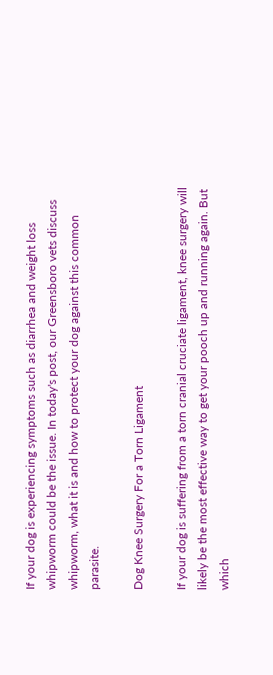If your dog is experiencing symptoms such as diarrhea and weight loss whipworm could be the issue. In today's post, our Greensboro vets discuss whipworm, what it is and how to protect your dog against this common parasite.

Dog Knee Surgery For a Torn Ligament

If your dog is suffering from a torn cranial cruciate ligament, knee surgery will likely be the most effective way to get your pooch up and running again. But which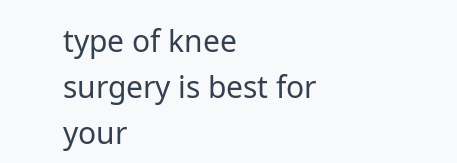type of knee surgery is best for your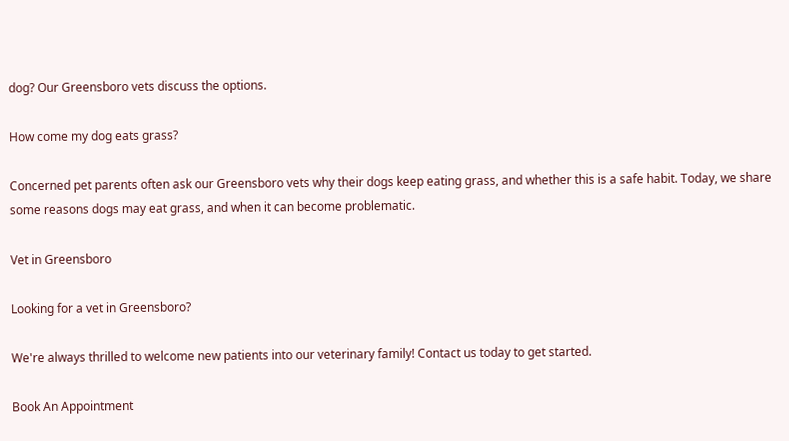dog? Our Greensboro vets discuss the options.

How come my dog eats grass?

Concerned pet parents often ask our Greensboro vets why their dogs keep eating grass, and whether this is a safe habit. Today, we share some reasons dogs may eat grass, and when it can become problematic.

Vet in Greensboro

Looking for a vet in Greensboro?

We're always thrilled to welcome new patients into our veterinary family! Contact us today to get started.

Book An Appointment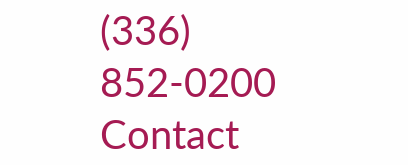(336) 852-0200 Contact